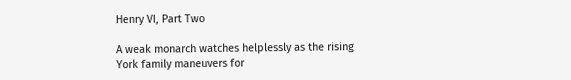Henry VI, Part Two

A weak monarch watches helplessly as the rising York family maneuvers for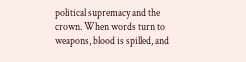political supremacy and the crown. When words turn to weapons, blood is spilled, and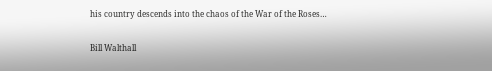his country descends into the chaos of the War of the Roses…

Bill Walthall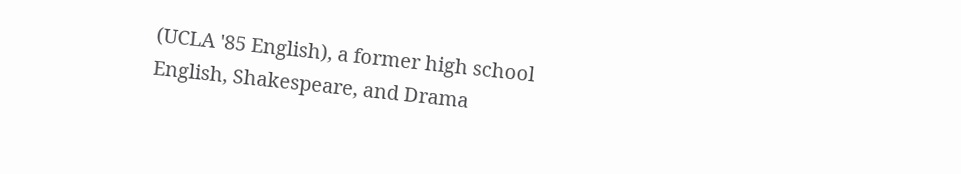(UCLA '85 English), a former high school English, Shakespeare, and Drama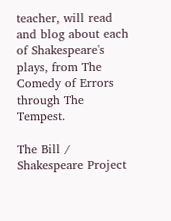teacher, will read and blog about each of Shakespeare's plays, from The Comedy of Errors through The Tempest.

The Bill / Shakespeare Project